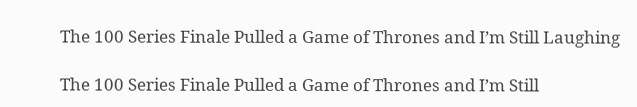The 100 Series Finale Pulled a Game of Thrones and I’m Still Laughing

The 100 Series Finale Pulled a Game of Thrones and I’m Still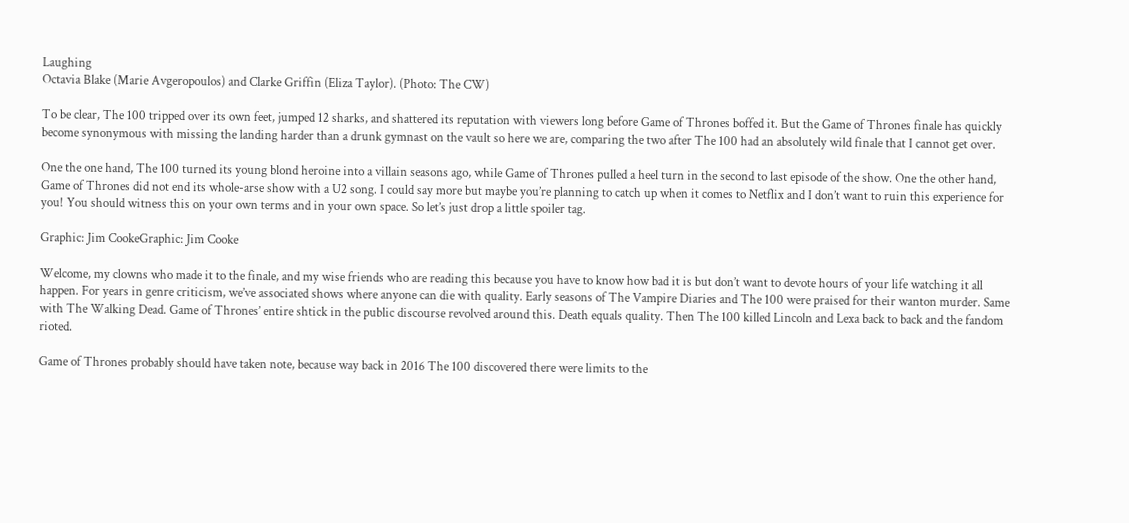Laughing
Octavia Blake (Marie Avgeropoulos) and Clarke Griffin (Eliza Taylor). (Photo: The CW)

To be clear, The 100 tripped over its own feet, jumped 12 sharks, and shattered its reputation with viewers long before Game of Thrones boffed it. But the Game of Thrones finale has quickly become synonymous with missing the landing harder than a drunk gymnast on the vault so here we are, comparing the two after The 100 had an absolutely wild finale that I cannot get over.

One the one hand, The 100 turned its young blond heroine into a villain seasons ago, while Game of Thrones pulled a heel turn in the second to last episode of the show. One the other hand, Game of Thrones did not end its whole-arse show with a U2 song. I could say more but maybe you’re planning to catch up when it comes to Netflix and I don’t want to ruin this experience for you! You should witness this on your own terms and in your own space. So let’s just drop a little spoiler tag.

Graphic: Jim CookeGraphic: Jim Cooke

Welcome, my clowns who made it to the finale, and my wise friends who are reading this because you have to know how bad it is but don’t want to devote hours of your life watching it all happen. For years in genre criticism, we’ve associated shows where anyone can die with quality. Early seasons of The Vampire Diaries and The 100 were praised for their wanton murder. Same with The Walking Dead. Game of Thrones’ entire shtick in the public discourse revolved around this. Death equals quality. Then The 100 killed Lincoln and Lexa back to back and the fandom rioted.

Game of Thrones probably should have taken note, because way back in 2016 The 100 discovered there were limits to the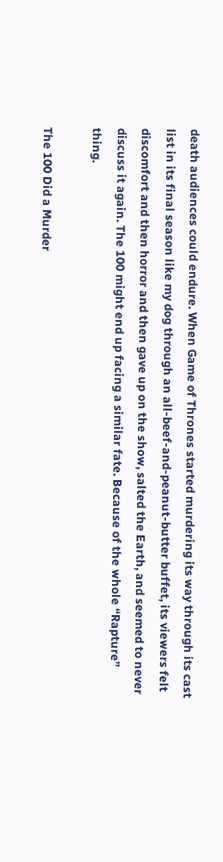death audiences could endure. When Game of Thrones started murdering its way through its cast list in its final season like my dog through an all-beef-and-peanut-butter buffet, its viewers felt discomfort and then horror and then gave up on the show, salted the Earth, and seemed to never discuss it again. The 100 might end up facing a similar fate. Because of the whole “Rapture” thing.

The 100 Did a Murder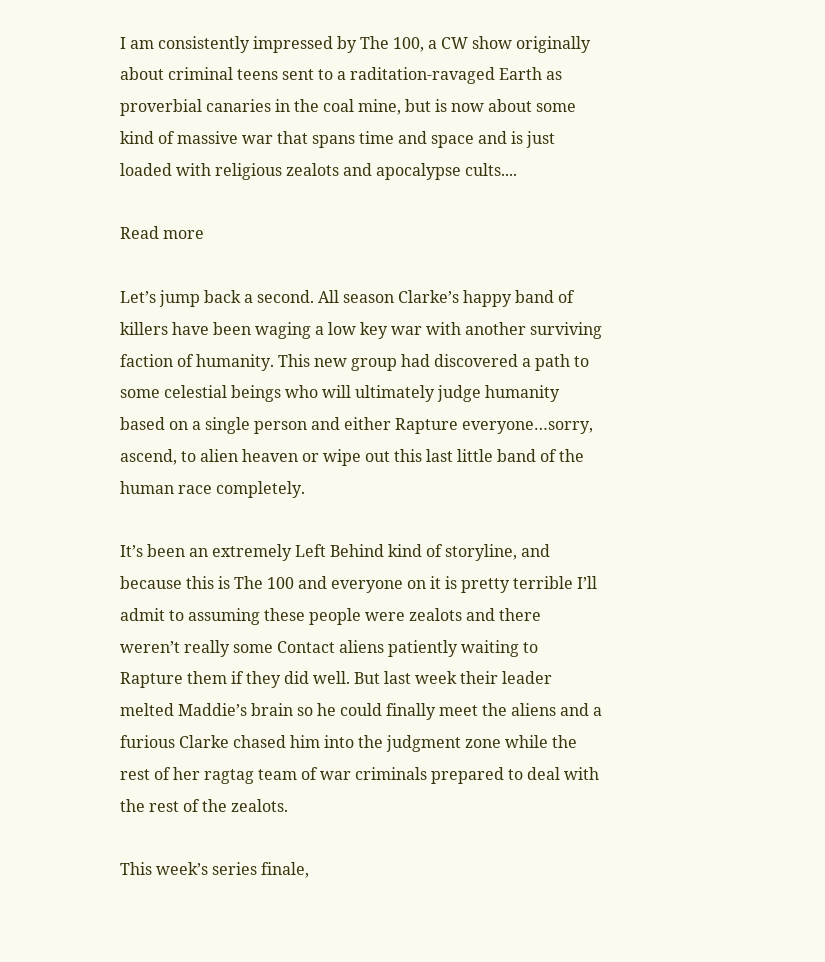I am consistently impressed by The 100, a CW show originally about criminal teens sent to a raditation-ravaged Earth as proverbial canaries in the coal mine, but is now about some kind of massive war that spans time and space and is just loaded with religious zealots and apocalypse cults....

Read more

Let’s jump back a second. All season Clarke’s happy band of killers have been waging a low key war with another surviving faction of humanity. This new group had discovered a path to some celestial beings who will ultimately judge humanity based on a single person and either Rapture everyone…sorry, ascend, to alien heaven or wipe out this last little band of the human race completely.

It’s been an extremely Left Behind kind of storyline, and because this is The 100 and everyone on it is pretty terrible I’ll admit to assuming these people were zealots and there weren’t really some Contact aliens patiently waiting to Rapture them if they did well. But last week their leader melted Maddie’s brain so he could finally meet the aliens and a furious Clarke chased him into the judgment zone while the rest of her ragtag team of war criminals prepared to deal with the rest of the zealots.

This week’s series finale,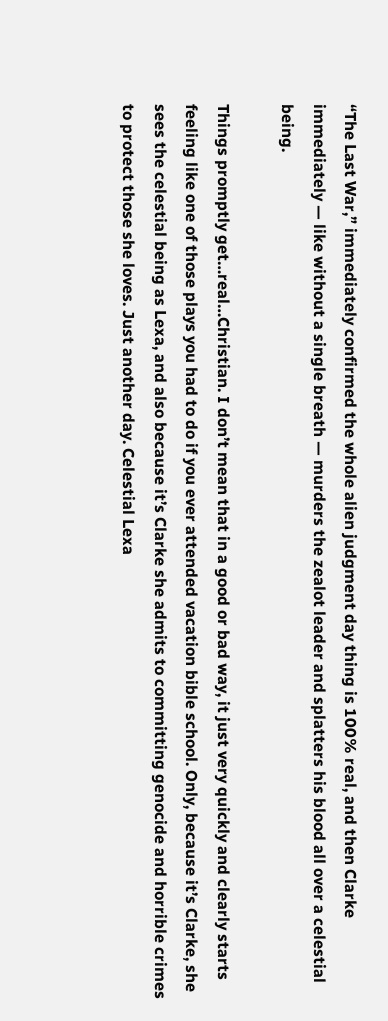“The Last War,” immediately confirmed the whole alien judgment day thing is 100% real, and then Clarke immediately — like without a single breath — murders the zealot leader and splatters his blood all over a celestial being.

Things promptly get…real…Christian. I don’t mean that in a good or bad way, it just very quickly and clearly starts feeling like one of those plays you had to do if you ever attended vacation bible school. Only, because it’s Clarke, she sees the celestial being as Lexa, and also because it’s Clarke she admits to committing genocide and horrible crimes to protect those she loves. Just another day. Celestial Lexa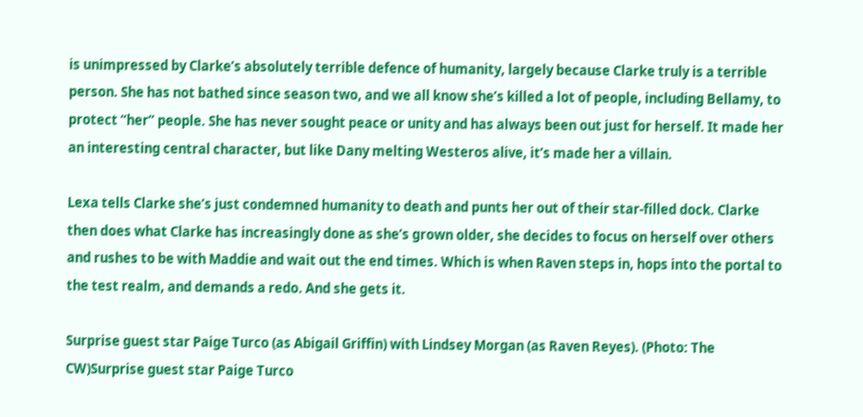is unimpressed by Clarke’s absolutely terrible defence of humanity, largely because Clarke truly is a terrible person. She has not bathed since season two, and we all know she’s killed a lot of people, including Bellamy, to protect “her” people. She has never sought peace or unity and has always been out just for herself. It made her an interesting central character, but like Dany melting Westeros alive, it’s made her a villain.

Lexa tells Clarke she’s just condemned humanity to death and punts her out of their star-filled dock. Clarke then does what Clarke has increasingly done as she’s grown older, she decides to focus on herself over others and rushes to be with Maddie and wait out the end times. Which is when Raven steps in, hops into the portal to the test realm, and demands a redo. And she gets it.

Surprise guest star Paige Turco (as Abigail Griffin) with Lindsey Morgan (as Raven Reyes). (Photo: The CW)Surprise guest star Paige Turco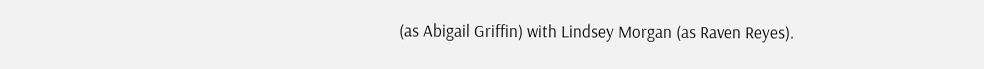(as Abigail Griffin) with Lindsey Morgan (as Raven Reyes).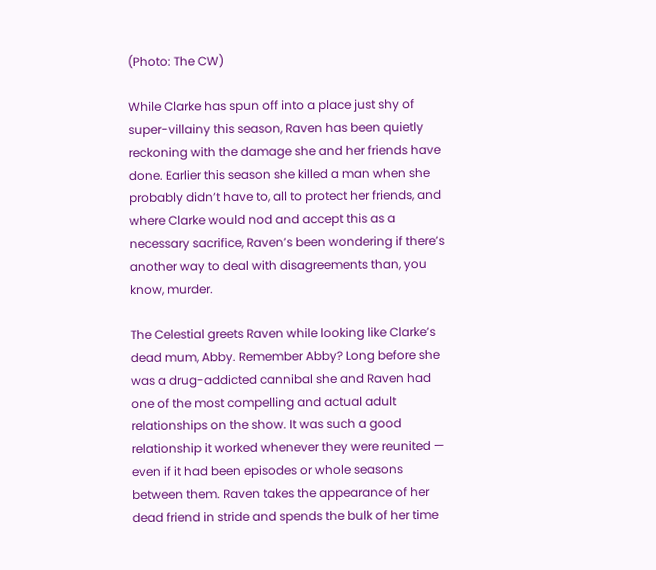(Photo: The CW)

While Clarke has spun off into a place just shy of super-villainy this season, Raven has been quietly reckoning with the damage she and her friends have done. Earlier this season she killed a man when she probably didn’t have to, all to protect her friends, and where Clarke would nod and accept this as a necessary sacrifice, Raven’s been wondering if there’s another way to deal with disagreements than, you know, murder.

The Celestial greets Raven while looking like Clarke’s dead mum, Abby. Remember Abby? Long before she was a drug-addicted cannibal she and Raven had one of the most compelling and actual adult relationships on the show. It was such a good relationship it worked whenever they were reunited — even if it had been episodes or whole seasons between them. Raven takes the appearance of her dead friend in stride and spends the bulk of her time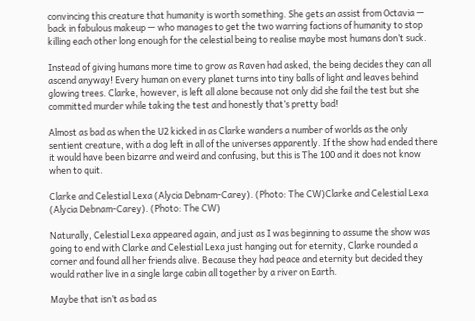convincing this creature that humanity is worth something. She gets an assist from Octavia — back in fabulous makeup — who manages to get the two warring factions of humanity to stop killing each other long enough for the celestial being to realise maybe most humans don’t suck.

Instead of giving humans more time to grow as Raven had asked, the being decides they can all ascend anyway! Every human on every planet turns into tiny balls of light and leaves behind glowing trees. Clarke, however, is left all alone because not only did she fail the test but she committed murder while taking the test and honestly that’s pretty bad!

Almost as bad as when the U2 kicked in as Clarke wanders a number of worlds as the only sentient creature, with a dog left in all of the universes apparently. If the show had ended there it would have been bizarre and weird and confusing, but this is The 100 and it does not know when to quit.

Clarke and Celestial Lexa (Alycia Debnam-Carey). (Photo: The CW)Clarke and Celestial Lexa (Alycia Debnam-Carey). (Photo: The CW)

Naturally, Celestial Lexa appeared again, and just as I was beginning to assume the show was going to end with Clarke and Celestial Lexa just hanging out for eternity, Clarke rounded a corner and found all her friends alive. Because they had peace and eternity but decided they would rather live in a single large cabin all together by a river on Earth.

Maybe that isn’t as bad as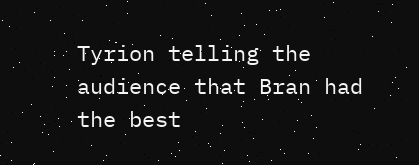Tyrion telling the audience that Bran had the best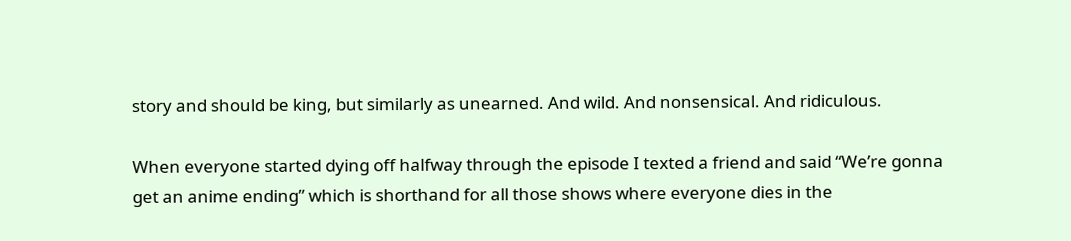story and should be king, but similarly as unearned. And wild. And nonsensical. And ridiculous.

When everyone started dying off halfway through the episode I texted a friend and said “We’re gonna get an anime ending” which is shorthand for all those shows where everyone dies in the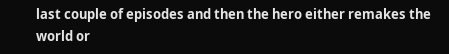last couple of episodes and then the hero either remakes the world or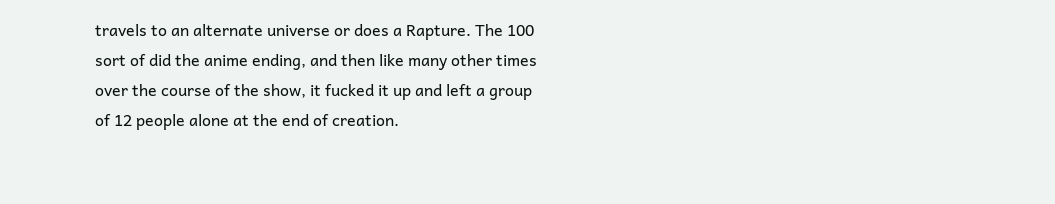travels to an alternate universe or does a Rapture. The 100 sort of did the anime ending, and then like many other times over the course of the show, it fucked it up and left a group of 12 people alone at the end of creation.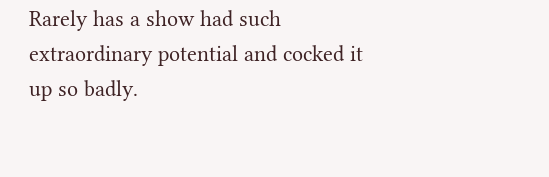Rarely has a show had such extraordinary potential and cocked it up so badly.